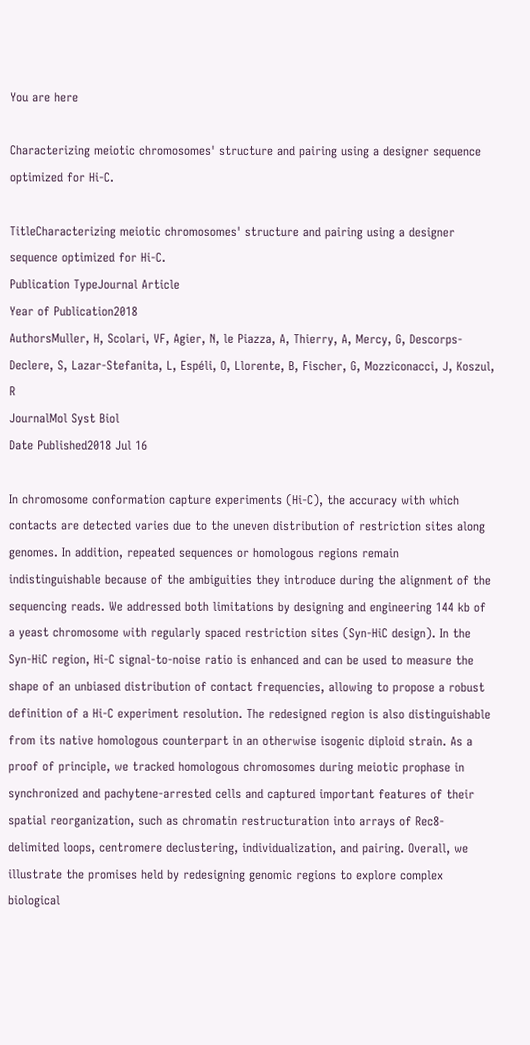You are here

Characterizing meiotic chromosomes' structure and pairing using a designer sequence optimized for Hi-C.

TitleCharacterizing meiotic chromosomes' structure and pairing using a designer sequence optimized for Hi-C.
Publication TypeJournal Article
Year of Publication2018
AuthorsMuller, H, Scolari, VF, Agier, N, le Piazza, A, Thierry, A, Mercy, G, Descorps-Declere, S, Lazar-Stefanita, L, Espéli, O, Llorente, B, Fischer, G, Mozziconacci, J, Koszul, R
JournalMol Syst Biol
Date Published2018 Jul 16

In chromosome conformation capture experiments (Hi-C), the accuracy with which contacts are detected varies due to the uneven distribution of restriction sites along genomes. In addition, repeated sequences or homologous regions remain indistinguishable because of the ambiguities they introduce during the alignment of the sequencing reads. We addressed both limitations by designing and engineering 144 kb of a yeast chromosome with regularly spaced restriction sites (Syn-HiC design). In the Syn-HiC region, Hi-C signal-to-noise ratio is enhanced and can be used to measure the shape of an unbiased distribution of contact frequencies, allowing to propose a robust definition of a Hi-C experiment resolution. The redesigned region is also distinguishable from its native homologous counterpart in an otherwise isogenic diploid strain. As a proof of principle, we tracked homologous chromosomes during meiotic prophase in synchronized and pachytene-arrested cells and captured important features of their spatial reorganization, such as chromatin restructuration into arrays of Rec8-delimited loops, centromere declustering, individualization, and pairing. Overall, we illustrate the promises held by redesigning genomic regions to explore complex biological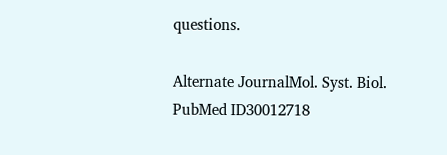questions.

Alternate JournalMol. Syst. Biol.
PubMed ID30012718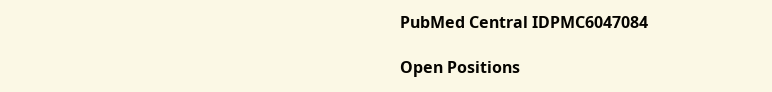PubMed Central IDPMC6047084

Open Positions